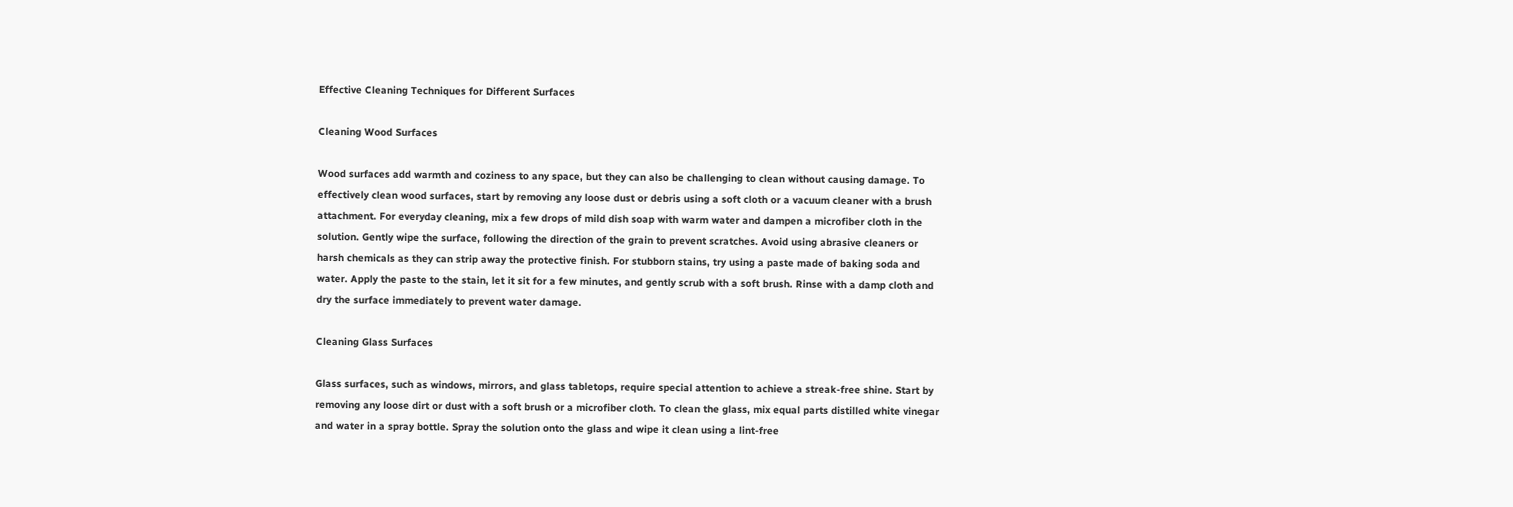Effective Cleaning Techniques for Different Surfaces

Cleaning Wood Surfaces

Wood surfaces add warmth and coziness to any space, but they can also be challenging to clean without causing damage. To effectively clean wood surfaces, start by removing any loose dust or debris using a soft cloth or a vacuum cleaner with a brush attachment. For everyday cleaning, mix a few drops of mild dish soap with warm water and dampen a microfiber cloth in the solution. Gently wipe the surface, following the direction of the grain to prevent scratches. Avoid using abrasive cleaners or harsh chemicals as they can strip away the protective finish. For stubborn stains, try using a paste made of baking soda and water. Apply the paste to the stain, let it sit for a few minutes, and gently scrub with a soft brush. Rinse with a damp cloth and dry the surface immediately to prevent water damage.

Cleaning Glass Surfaces

Glass surfaces, such as windows, mirrors, and glass tabletops, require special attention to achieve a streak-free shine. Start by removing any loose dirt or dust with a soft brush or a microfiber cloth. To clean the glass, mix equal parts distilled white vinegar and water in a spray bottle. Spray the solution onto the glass and wipe it clean using a lint-free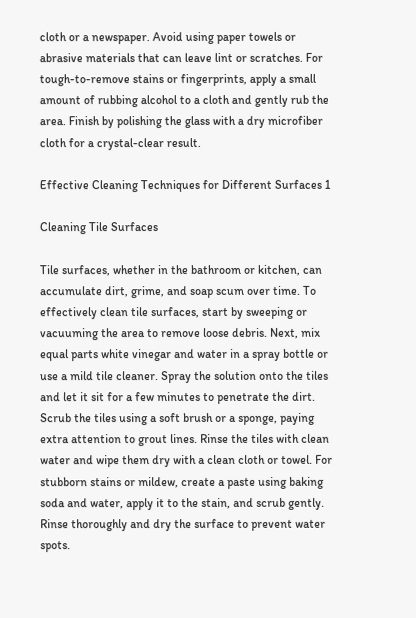cloth or a newspaper. Avoid using paper towels or abrasive materials that can leave lint or scratches. For tough-to-remove stains or fingerprints, apply a small amount of rubbing alcohol to a cloth and gently rub the area. Finish by polishing the glass with a dry microfiber cloth for a crystal-clear result.

Effective Cleaning Techniques for Different Surfaces 1

Cleaning Tile Surfaces

Tile surfaces, whether in the bathroom or kitchen, can accumulate dirt, grime, and soap scum over time. To effectively clean tile surfaces, start by sweeping or vacuuming the area to remove loose debris. Next, mix equal parts white vinegar and water in a spray bottle or use a mild tile cleaner. Spray the solution onto the tiles and let it sit for a few minutes to penetrate the dirt. Scrub the tiles using a soft brush or a sponge, paying extra attention to grout lines. Rinse the tiles with clean water and wipe them dry with a clean cloth or towel. For stubborn stains or mildew, create a paste using baking soda and water, apply it to the stain, and scrub gently. Rinse thoroughly and dry the surface to prevent water spots.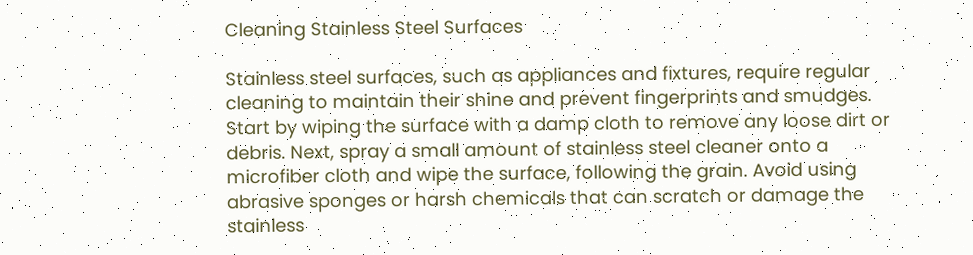Cleaning Stainless Steel Surfaces

Stainless steel surfaces, such as appliances and fixtures, require regular cleaning to maintain their shine and prevent fingerprints and smudges. Start by wiping the surface with a damp cloth to remove any loose dirt or debris. Next, spray a small amount of stainless steel cleaner onto a microfiber cloth and wipe the surface, following the grain. Avoid using abrasive sponges or harsh chemicals that can scratch or damage the stainless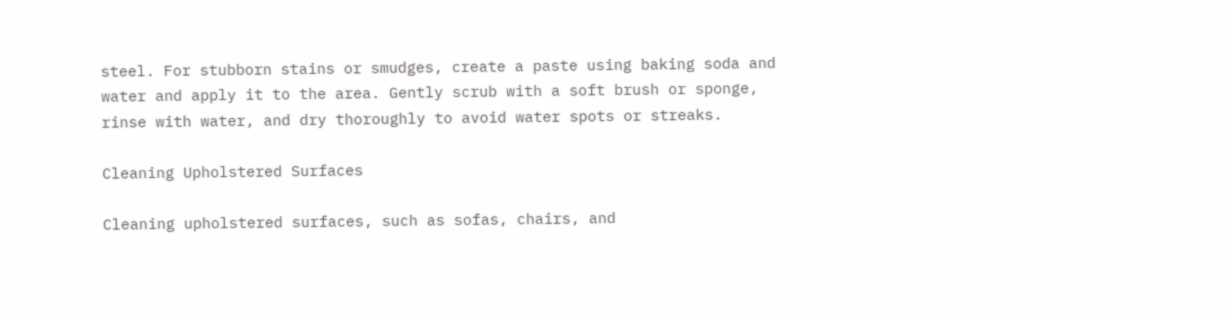steel. For stubborn stains or smudges, create a paste using baking soda and water and apply it to the area. Gently scrub with a soft brush or sponge, rinse with water, and dry thoroughly to avoid water spots or streaks.

Cleaning Upholstered Surfaces

Cleaning upholstered surfaces, such as sofas, chairs, and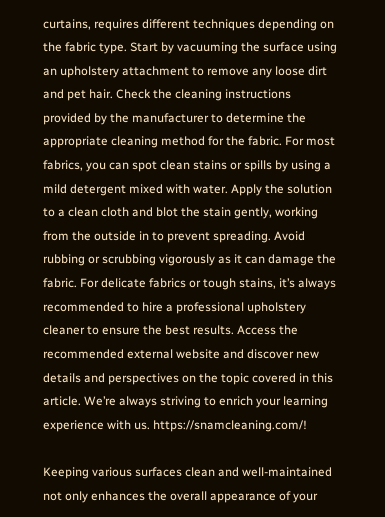curtains, requires different techniques depending on the fabric type. Start by vacuuming the surface using an upholstery attachment to remove any loose dirt and pet hair. Check the cleaning instructions provided by the manufacturer to determine the appropriate cleaning method for the fabric. For most fabrics, you can spot clean stains or spills by using a mild detergent mixed with water. Apply the solution to a clean cloth and blot the stain gently, working from the outside in to prevent spreading. Avoid rubbing or scrubbing vigorously as it can damage the fabric. For delicate fabrics or tough stains, it’s always recommended to hire a professional upholstery cleaner to ensure the best results. Access the recommended external website and discover new details and perspectives on the topic covered in this article. We’re always striving to enrich your learning experience with us. https://snamcleaning.com/!

Keeping various surfaces clean and well-maintained not only enhances the overall appearance of your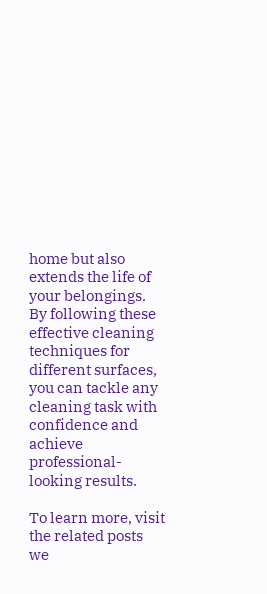home but also extends the life of your belongings. By following these effective cleaning techniques for different surfaces, you can tackle any cleaning task with confidence and achieve professional-looking results.

To learn more, visit the related posts we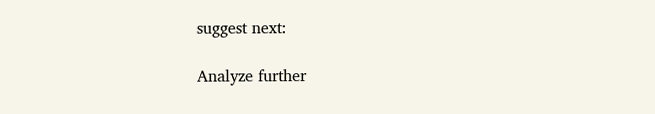suggest next:

Analyze further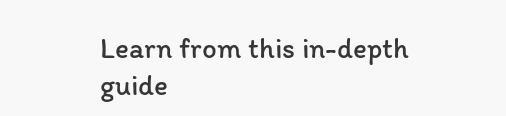Learn from this in-depth guide